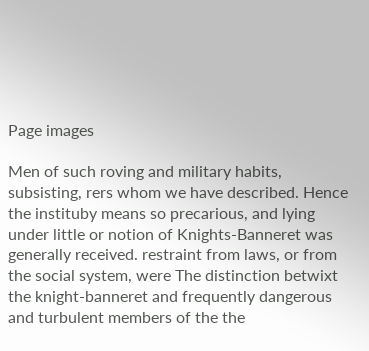Page images

Men of such roving and military habits, subsisting, rers whom we have described. Hence the instituby means so precarious, and lying under little or notion of Knights-Banneret was generally received. restraint from laws, or from the social system, were The distinction betwixt the knight-banneret and frequently dangerous and turbulent members of the the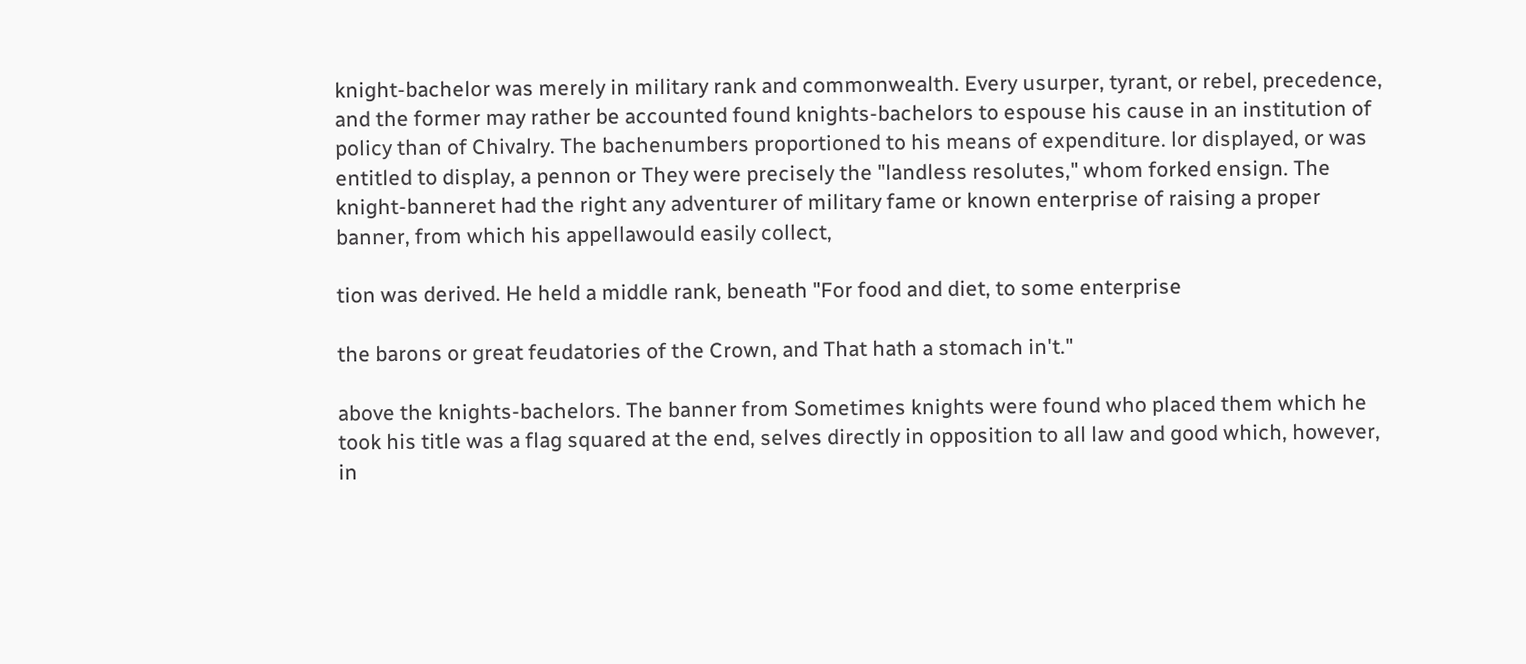knight-bachelor was merely in military rank and commonwealth. Every usurper, tyrant, or rebel, precedence, and the former may rather be accounted found knights-bachelors to espouse his cause in an institution of policy than of Chivalry. The bachenumbers proportioned to his means of expenditure. lor displayed, or was entitled to display, a pennon or They were precisely the "landless resolutes," whom forked ensign. The knight-banneret had the right any adventurer of military fame or known enterprise of raising a proper banner, from which his appellawould easily collect,

tion was derived. He held a middle rank, beneath "For food and diet, to some enterprise

the barons or great feudatories of the Crown, and That hath a stomach in't."

above the knights-bachelors. The banner from Sometimes knights were found who placed them which he took his title was a flag squared at the end, selves directly in opposition to all law and good which, however, in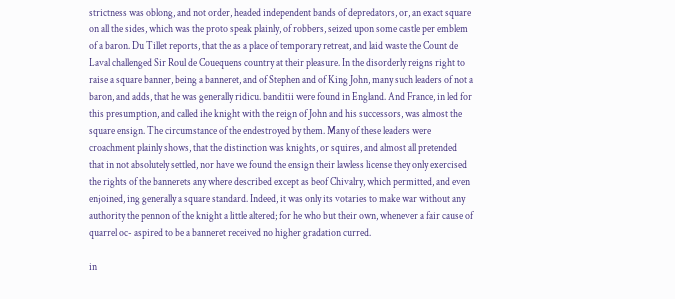strictness was oblong, and not order, headed independent bands of depredators, or, an exact square on all the sides, which was the proto speak plainly, of robbers, seized upon some castle per emblem of a baron. Du Tillet reports, that the as a place of temporary retreat, and laid waste the Count de Laval challenged Sir Roul de Couequens country at their pleasure. In the disorderly reigns right to raise a square banner, being a banneret, and of Stephen and of King John, many such leaders of not a baron, and adds, that he was generally ridicu. banditii were found in England. And France, in led for this presumption, and called ihe knight with the reign of John and his successors, was almost the square ensign. The circumstance of the endestroyed by them. Many of these leaders were croachment plainly shows, that the distinction was knights, or squires, and almost all pretended that in not absolutely settled, nor have we found the ensign their lawless license they only exercised the rights of the bannerets any where described except as beof Chivalry, which permitted, and even enjoined, ing generally a square standard. Indeed, it was only its votaries to make war without any authority the pennon of the knight a little altered; for he who but their own, whenever a fair cause of quarrel oc- aspired to be a banneret received no higher gradation curred.

in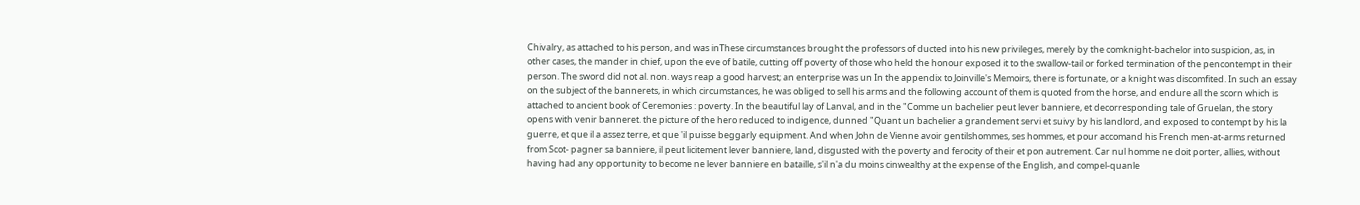Chivalry, as attached to his person, and was inThese circumstances brought the professors of ducted into his new privileges, merely by the comknight-bachelor into suspicion, as, in other cases, the mander in chief, upon the eve of batile, cutting off poverty of those who held the honour exposed it to the swallow-tail or forked termination of the pencontempt in their person. The sword did not al. non. ways reap a good harvest; an enterprise was un In the appendix to Joinville's Memoirs, there is fortunate, or a knight was discomfited. In such an essay on the subject of the bannerets, in which circumstances, he was obliged to sell his arms and the following account of them is quoted from the horse, and endure all the scorn which is attached to ancient book of Ceremonies : poverty. In the beautiful lay of Lanval, and in the "Comme un bachelier peut lever banniere, et decorresponding tale of Gruelan, the story opens with venir banneret. the picture of the hero reduced to indigence, dunned "Quant un bachelier a grandement servi et suivy by his landlord, and exposed to contempt by his la guerre, et que il a assez terre, et que 'il puisse beggarly equipment. And when John de Vienne avoir gentilshommes, ses hommes, et pour accomand his French men-at-arms returned from Scot- pagner sa banniere, il peut licitement lever banniere, land, disgusted with the poverty and ferocity of their et pon autrement. Car nul homme ne doit porter, allies, without having had any opportunity to become ne lever banniere en bataille, s'il n'a du moins cinwealthy at the expense of the English, and compel-quanle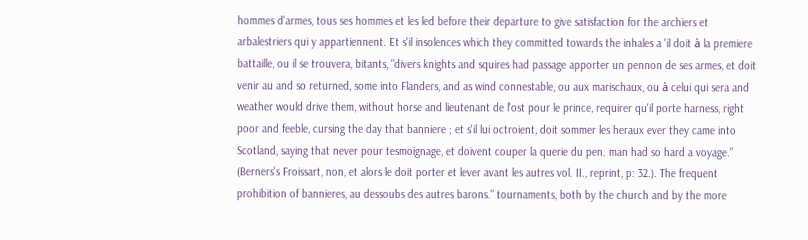hommes d'armes, tous ses hommes et les led before their departure to give satisfaction for the archiers et arbalestriers qui y appartiennent. Et s'il insolences which they committed towards the inhales a 'il doit à la premiere battaille, ou il se trouvera, bitants, "divers knights and squires had passage apporter un pennon de ses armes, et doit venir au and so returned, some into Flanders, and as wind connestable, ou aux marischaux, ou à celui qui sera and weather would drive them, without horse and lieutenant de l'ost pour le prince, requirer qu'il porte harness, right poor and feeble, cursing the day that banniere ; et s'il lui octroient, doit sommer les heraux ever they came into Scotland, saying that never pour tesmoignage, et doivent couper la querie du pen. man had so hard a voyage.” (Berners's Froissart, non, et alors le doit porter et lever avant les autres vol. II., reprint, p: 32.). The frequent prohibition of bannieres, au dessoubs des autres barons." tournaments, both by the church and by the more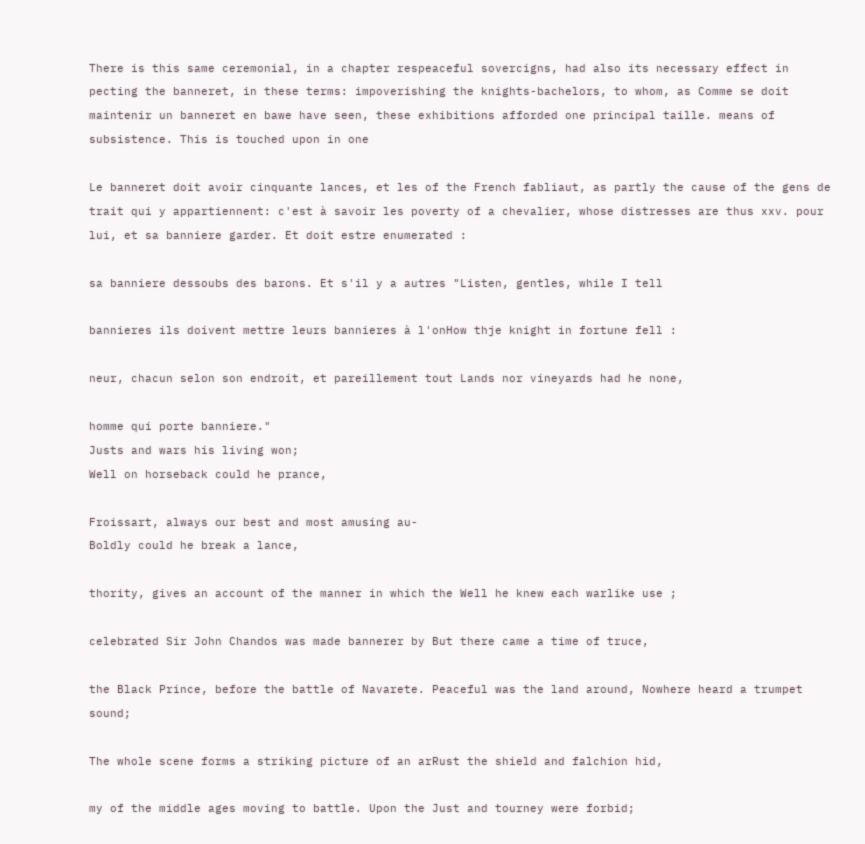There is this same ceremonial, in a chapter respeaceful sovercigns, had also its necessary effect in pecting the banneret, in these terms: impoverishing the knights-bachelors, to whom, as Comme se doit maintenir un banneret en bawe have seen, these exhibitions afforded one principal taille. means of subsistence. This is touched upon in one

Le banneret doit avoir cinquante lances, et les of the French fabliaut, as partly the cause of the gens de trait qui y appartiennent: c'est à savoir les poverty of a chevalier, whose distresses are thus xxv. pour lui, et sa banniere garder. Et doit estre enumerated :

sa banniere dessoubs des barons. Et s'il y a autres "Listen, gentles, while I tell

bannieres ils doivent mettre leurs bannieres à l'onHow thje knight in fortune fell :

neur, chacun selon son endroit, et pareillement tout Lands nor vineyards had he none,

homme qui porte banniere."
Justs and wars his living won;
Well on horseback could he prance,

Froissart, always our best and most amusing au-
Boldly could he break a lance,

thority, gives an account of the manner in which the Well he knew each warlike use ;

celebrated Sir John Chandos was made bannerer by But there came a time of truce,

the Black Prince, before the battle of Navarete. Peaceful was the land around, Nowhere heard a trumpet sound;

The whole scene forms a striking picture of an arRust the shield and falchion hid,

my of the middle ages moving to battle. Upon the Just and tourney were forbid;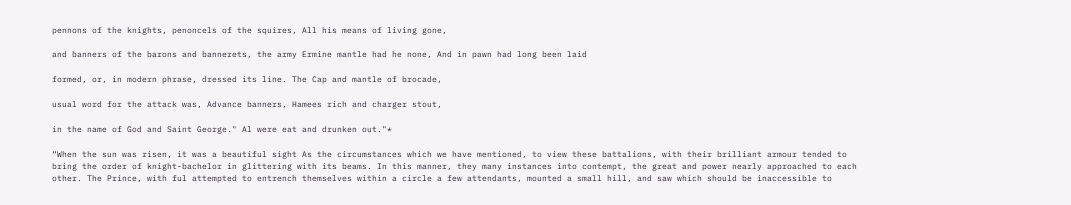pennons of the knights, penoncels of the squires, All his means of living gone,

and banners of the barons and bannerets, the army Ermine mantle had he none, And in pawn had long been laid

formed, or, in modern phrase, dressed its line. The Cap and mantle of brocade,

usual word for the attack was, Advance banners, Hamees rich and charger stout,

in the name of God and Saint George." Al were eat and drunken out."*

“When the sun was risen, it was a beautiful sight As the circumstances which we have mentioned, to view these battalions, with their brilliant armour tended to bring the order of knight-bachelor in glittering with its beams. In this manner, they many instances into contempt, the great and power nearly approached to each other. The Prince, with ful attempted to entrench themselves within a circle a few attendants, mounted a small hill, and saw which should be inaccessible to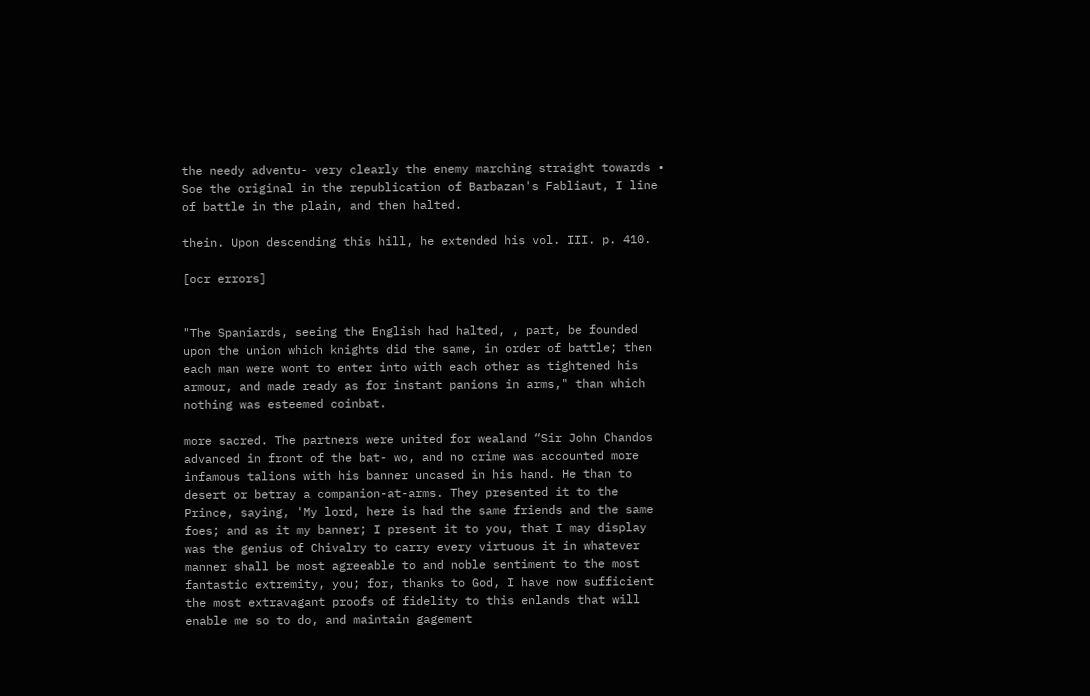the needy adventu- very clearly the enemy marching straight towards • Soe the original in the republication of Barbazan's Fabliaut, I line of battle in the plain, and then halted.

thein. Upon descending this hill, he extended his vol. III. p. 410.

[ocr errors]


"The Spaniards, seeing the English had halted, , part, be founded upon the union which knights did the same, in order of battle; then each man were wont to enter into with each other as tightened his armour, and made ready as for instant panions in arms," than which nothing was esteemed coinbat.

more sacred. The partners were united for wealand “Sir John Chandos advanced in front of the bat- wo, and no crime was accounted more infamous talions with his banner uncased in his hand. He than to desert or betray a companion-at-arms. They presented it to the Prince, saying, 'My lord, here is had the same friends and the same foes; and as it my banner; I present it to you, that I may display was the genius of Chivalry to carry every virtuous it in whatever manner shall be most agreeable to and noble sentiment to the most fantastic extremity, you; for, thanks to God, I have now sufficient the most extravagant proofs of fidelity to this enlands that will enable me so to do, and maintain gagement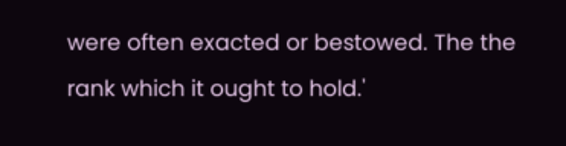were often exacted or bestowed. The the rank which it ought to hold.'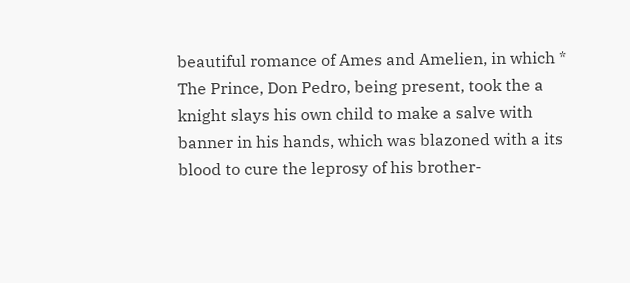beautiful romance of Ames and Amelien, in which * The Prince, Don Pedro, being present, took the a knight slays his own child to make a salve with banner in his hands, which was blazoned with a its blood to cure the leprosy of his brother-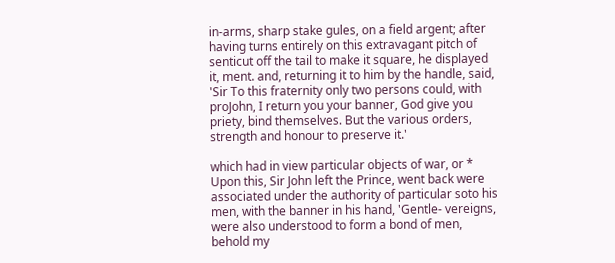in-arms, sharp stake gules, on a field argent; after having turns entirely on this extravagant pitch of senticut off the tail to make it square, he displayed it, ment. and, returning it to him by the handle, said, 'Sir To this fraternity only two persons could, with proJohn, I return you your banner, God give you priety, bind themselves. But the various orders, strength and honour to preserve it.'

which had in view particular objects of war, or * Upon this, Sir John left the Prince, went back were associated under the authority of particular soto his men, with the banner in his hand, 'Gentle- vereigns, were also understood to form a bond of men, behold my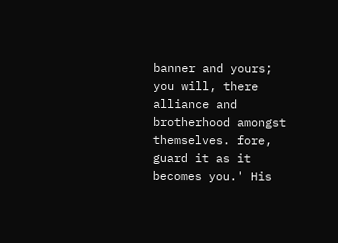banner and yours; you will, there alliance and brotherhood amongst themselves. fore, guard it as it becomes you.' His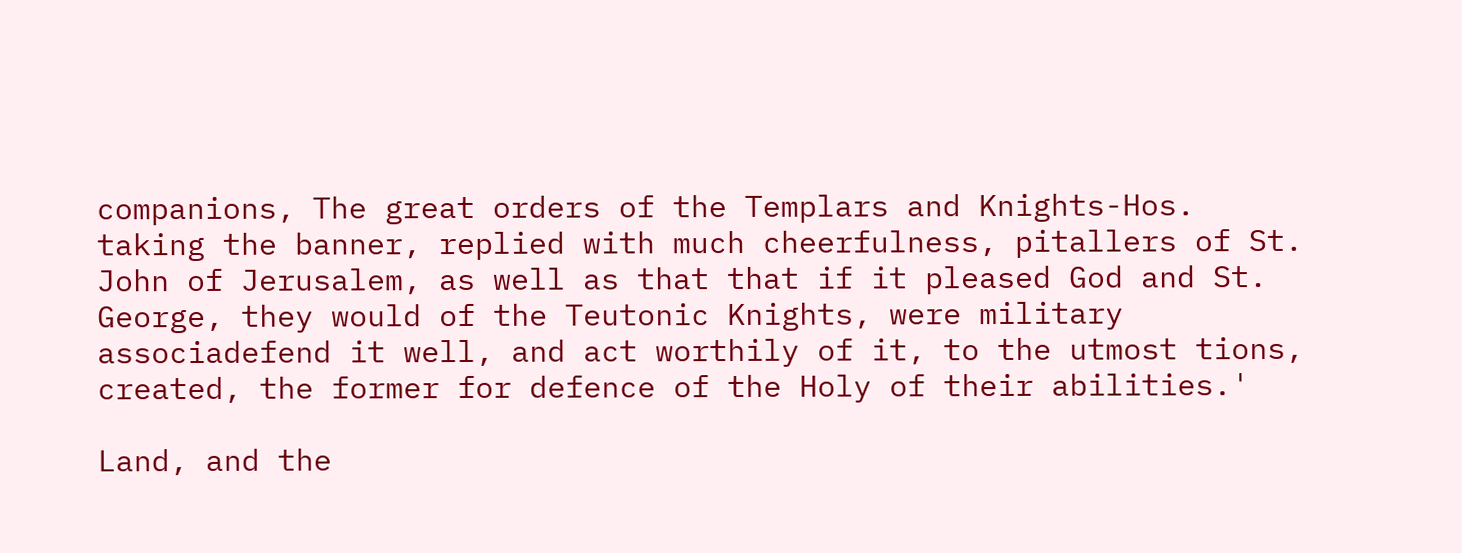companions, The great orders of the Templars and Knights-Hos. taking the banner, replied with much cheerfulness, pitallers of St. John of Jerusalem, as well as that that if it pleased God and St. George, they would of the Teutonic Knights, were military associadefend it well, and act worthily of it, to the utmost tions, created, the former for defence of the Holy of their abilities.'

Land, and the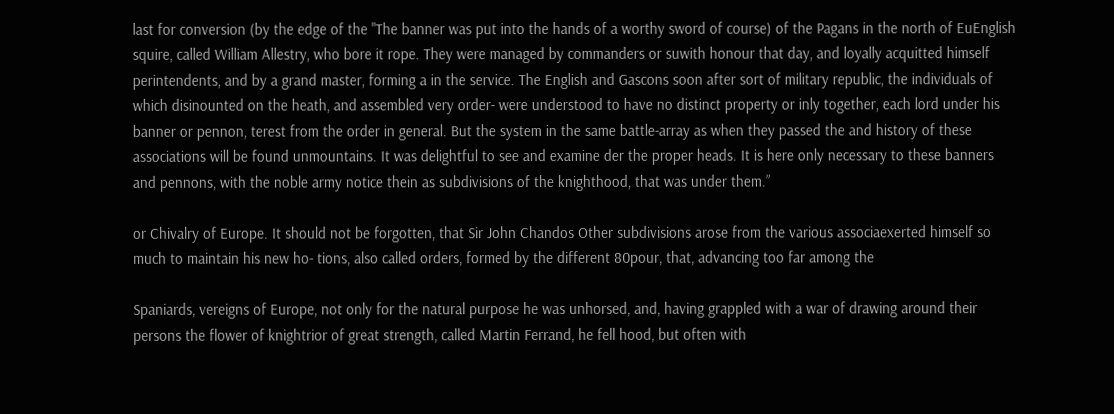last for conversion (by the edge of the "The banner was put into the hands of a worthy sword of course) of the Pagans in the north of EuEnglish squire, called William Allestry, who bore it rope. They were managed by commanders or suwith honour that day, and loyally acquitted himself perintendents, and by a grand master, forming a in the service. The English and Gascons soon after sort of military republic, the individuals of which disinounted on the heath, and assembled very order- were understood to have no distinct property or inly together, each lord under his banner or pennon, terest from the order in general. But the system in the same battle-array as when they passed the and history of these associations will be found unmountains. It was delightful to see and examine der the proper heads. It is here only necessary to these banners and pennons, with the noble army notice thein as subdivisions of the knighthood, that was under them.”

or Chivalry of Europe. It should not be forgotten, that Sir John Chandos Other subdivisions arose from the various associaexerted himself so much to maintain his new ho- tions, also called orders, formed by the different 80pour, that, advancing too far among the

Spaniards, vereigns of Europe, not only for the natural purpose he was unhorsed, and, having grappled with a war of drawing around their persons the flower of knightrior of great strength, called Martin Ferrand, he fell hood, but often with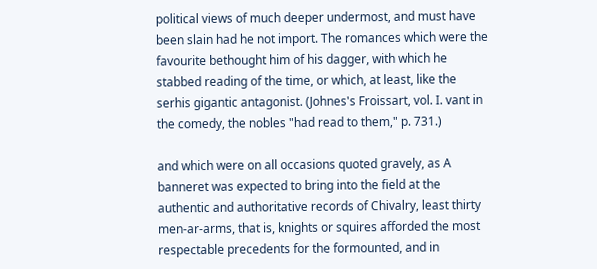political views of much deeper undermost, and must have been slain had he not import. The romances which were the favourite bethought him of his dagger, with which he stabbed reading of the time, or which, at least, like the serhis gigantic antagonist. (Johnes's Froissart, vol. I. vant in the comedy, the nobles "had read to them," p. 731.)

and which were on all occasions quoted gravely, as A banneret was expected to bring into the field at the authentic and authoritative records of Chivalry, least thirty men-ar-arms, that is, knights or squires afforded the most respectable precedents for the formounted, and in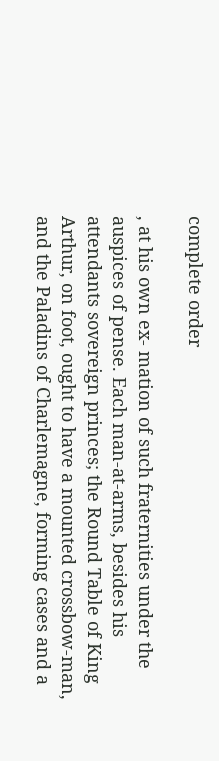complete order

, at his own ex- mation of such fraternities under the auspices of pense. Each man-at-arms, besides his attendants sovereign princes; the Round Table of King Arthur, on foot, ought to have a mounted crossbow-man, and the Paladins of Charlemagne, forming cases and a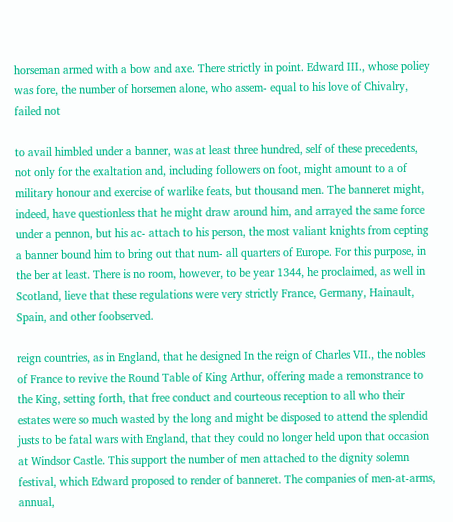horseman armed with a bow and axe. There strictly in point. Edward III., whose poliey was fore, the number of horsemen alone, who assem- equal to his love of Chivalry, failed not

to avail himbled under a banner, was at least three hundred, self of these precedents, not only for the exaltation and, including followers on foot, might amount to a of military honour and exercise of warlike feats, but thousand men. The banneret might, indeed, have questionless that he might draw around him, and arrayed the same force under a pennon, but his ac- attach to his person, the most valiant knights from cepting a banner bound him to bring out that num- all quarters of Europe. For this purpose, in the ber at least. There is no room, however, to be year 1344, he proclaimed, as well in Scotland, lieve that these regulations were very strictly France, Germany, Hainault, Spain, and other foobserved.

reign countries, as in England, that he designed In the reign of Charles VII., the nobles of France to revive the Round Table of King Arthur, offering made a remonstrance to the King, setting forth, that free conduct and courteous reception to all who their estates were so much wasted by the long and might be disposed to attend the splendid justs to be fatal wars with England, that they could no longer held upon that occasion at Windsor Castle. This support the number of men attached to the dignity solemn festival, which Edward proposed to render of banneret. The companies of men-at-arms, annual,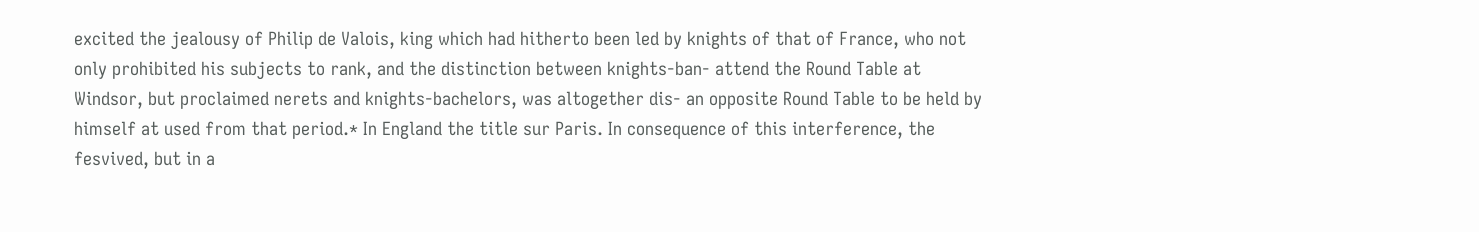excited the jealousy of Philip de Valois, king which had hitherto been led by knights of that of France, who not only prohibited his subjects to rank, and the distinction between knights-ban- attend the Round Table at Windsor, but proclaimed nerets and knights-bachelors, was altogether dis- an opposite Round Table to be held by himself at used from that period.* In England the title sur Paris. In consequence of this interference, the fesvived, but in a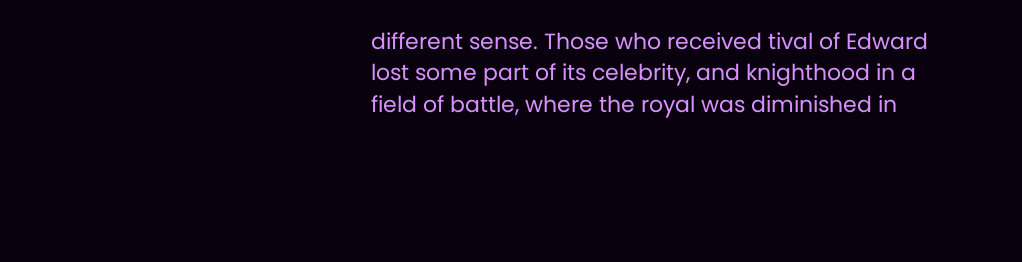different sense. Those who received tival of Edward lost some part of its celebrity, and knighthood in a field of battle, where the royal was diminished in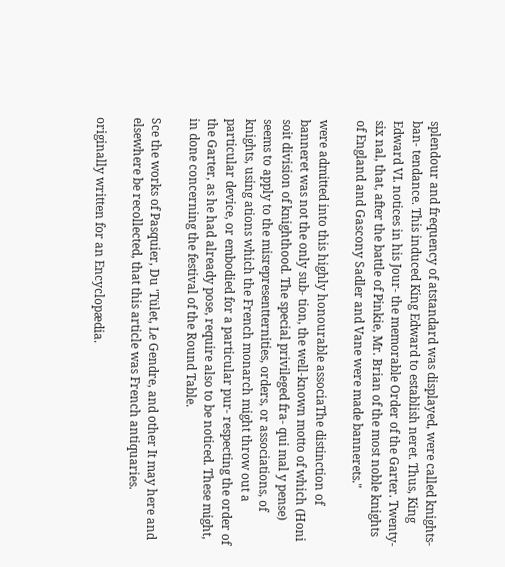splendour and frequency of atstandard was displayed, were called knights-ban- tendance. This induced King Edward to establish neret. Thus, King Edward VI. notices in his Jour- the memorable Order of the Garter. Twenty-six nal, that, after the battle of Pinkie, Mr. Brian of the most noble knights of England and Gascony Sadler and Vane were made bannerets."

were admitted into this highly honourable associaThe distinction of banneret was not the only sub- tion, the well-known motto of which (Honi soit division of knighthood. The special privileged fra- qui mal y pense) seems to apply to the misrepresentternities, orders, or associations, of knights, using ations which the French monarch might throw out a particular device, or embodied for a particular pur- respecting the order of the Garter, as he had already pose, require also to be noticed. These might, in done concerning the festival of the Round Table.

Sce the works of Pasquier, Du 'Tület, Le Gendre, and other It may here and elsewhere be recollected, that this article was French antiquaries.

originally written for an Encyclopædia.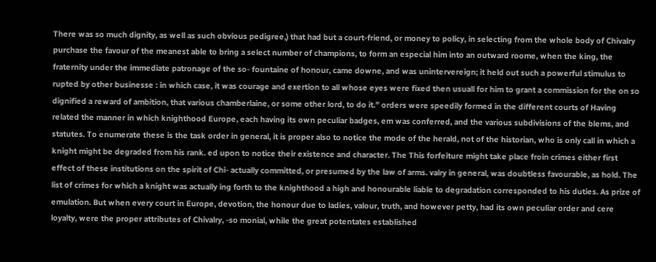There was so much dignity, as well as such obvious pedigree,) that had but a court-friend, or money to policy, in selecting from the whole body of Chivalry purchase the favour of the meanest able to bring a select number of champions, to form an especial him into an outward roome, when the king, the fraternity under the immediate patronage of the so- fountaine of honour, came downe, and was unintervereign; it held out such a powerful stimulus to rupted by other businesse : in which case, it was courage and exertion to all whose eyes were fixed then usuall for him to grant a commission for the on so dignified a reward of ambition, that various chamberlaine, or some other lord, to do it.” orders were speedily formed in the different courts of Having related the manner in which knighthood Europe, each having its own peculiar badges, em was conferred, and the various subdivisions of the blems, and statutes. To enumerate these is the task order in general, it is proper also to notice the mode of the herald, not of the historian, who is only call in which a knight might be degraded from his rank. ed upon to notice their existence and character. The This forfeiture might take place froin crimes either first effect of these institutions on the spirit of Chi- actually committed, or presumed by the law of arms. valry in general, was doubtless favourable, as hold. The list of crimes for which a knight was actually ing forth to the knighthood a high and honourable liable to degradation corresponded to his duties. As prize of emulation. But when every court in Europe, devotion, the honour due to ladies, valour, truth, and however petty, had its own peculiar order and cere loyalty, were the proper attributes of Chivalry, -so monial, while the great potentates established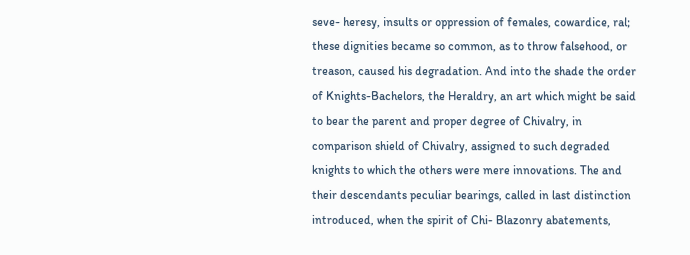seve- heresy, insults or oppression of females, cowardice, ral; these dignities became so common, as to throw falsehood, or treason, caused his degradation. And into the shade the order of Knights-Bachelors, the Heraldry, an art which might be said to bear the parent and proper degree of Chivalry, in comparison shield of Chivalry, assigned to such degraded knights to which the others were mere innovations. The and their descendants peculiar bearings, called in last distinction introduced, when the spirit of Chi- Blazonry abatements,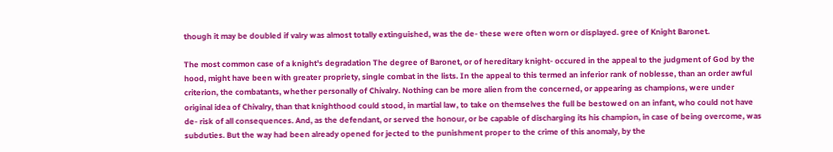though it may be doubled if valry was almost totally extinguished, was the de- these were often worn or displayed. gree of Knight Baronet.

The most common case of a knight's degradation The degree of Baronet, or of hereditary knight- occured in the appeal to the judgment of God by the hood, might have been with greater propriety, single combat in the lists. In the appeal to this termed an inferior rank of noblesse, than an order awful criterion, the combatants, whether personally of Chivalry. Nothing can be more alien from the concerned, or appearing as champions, were under original idea of Chivalry, than that knighthood could stood, in martial law, to take on themselves the full be bestowed on an infant, who could not have de- risk of all consequences. And, as the defendant, or served the honour, or be capable of discharging its his champion, in case of being overcome, was subduties. But the way had been already opened for jected to the punishment proper to the crime of this anomaly, by the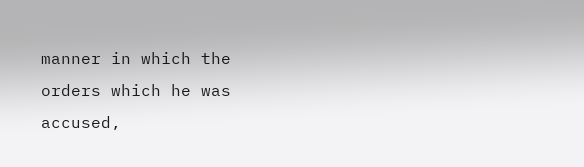manner in which the orders which he was accused,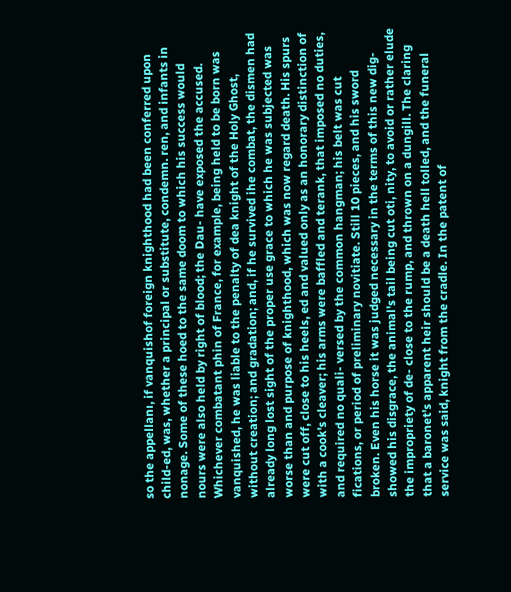so the appellanı, if vanquishof foreign knighthood had been conferred upon child-ed, was, whether a principal or substitute, condemn. ren, and infants in nonage. Some of these hoed to the same doom to which his success would nours were also held by right of blood; the Dau- have exposed the accused. Whichever combatant phin of France, for example, being held to be born was vanquished, he was liable to the penalty of dea knight of the Holy Ghost, without creation; and gradation; and, if he survived ihe combat, the dismen had already long lost sight of the proper use grace to which he was subjected was worse than and purpose of knighthood, which was now regard death. His spurs were cut off, close to his heels, ed and valued only as an honorary distinction of with a cook's cleaver; his arms were baffled and terank, that imposed no duties, and required no quali- versed by the common hangman; his belt was cut fications, or period of preliminary novitiate. Still 10 pieces, and his sword broken. Even his horse it was judged necessary in the terms of this new dig- showed his disgrace, the animal's tail being cut oti, nity, to avoid or rather elude the impropriety of de- close to the rump, and thrown on a dungill. The claring that a baronet's apparent heir should be a death hell tolled, and the funeral service was said, knight from the cradle. In the patent of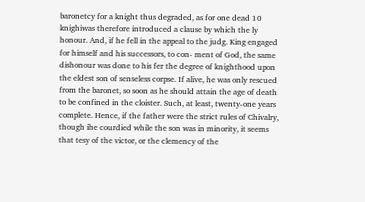baronetcy for a knight thus degraded, as for one dead 10 knighiwas therefore introduced a clause by which the ly honour. And, if he fell in the appeal to the judg. King engaged for himself and his successors, to con- ment of God, the same dishonour was done to his fer the degree of knighthood upon the eldest son of senseless corpse. If alive, he was only rescued from the baronet, so soon as he should attain the age of death to be confined in the cloister. Such, at least, twenty-one years complete. Hence, if the father were the strict rules of Chivalry, though ihe courdied while the son was in minority, it seems that tesy of the victor, or the clemency of the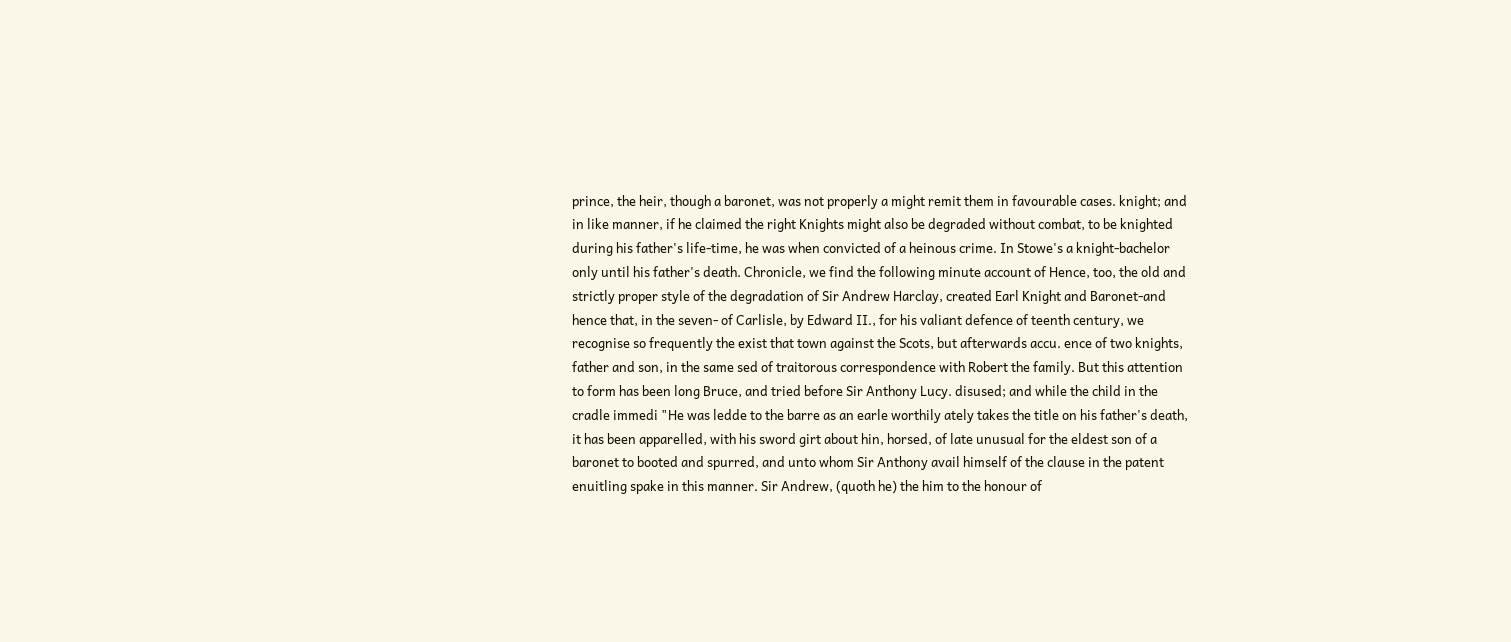prince, the heir, though a baronet, was not properly a might remit them in favourable cases. knight; and in like manner, if he claimed the right Knights might also be degraded without combat, to be knighted during his father's life-time, he was when convicted of a heinous crime. In Stowe's a knight-bachelor only until his father's death. Chronicle, we find the following minute account of Hence, too, the old and strictly proper style of the degradation of Sir Andrew Harclay, created Earl Knight and Baronet-and hence that, in the seven- of Carlisle, by Edward II., for his valiant defence of teenth century, we recognise so frequently the exist that town against the Scots, but afterwards accu. ence of two knights, father and son, in the same sed of traitorous correspondence with Robert the family. But this attention to form has been long Bruce, and tried before Sir Anthony Lucy. disused; and while the child in the cradle immedi "He was ledde to the barre as an earle worthily ately takes the title on his father's death, it has been apparelled, with his sword girt about hin, horsed, of late unusual for the eldest son of a baronet to booted and spurred, and unto whom Sir Anthony avail himself of the clause in the patent enuitling spake in this manner. Sir Andrew, (quoth he) the him to the honour of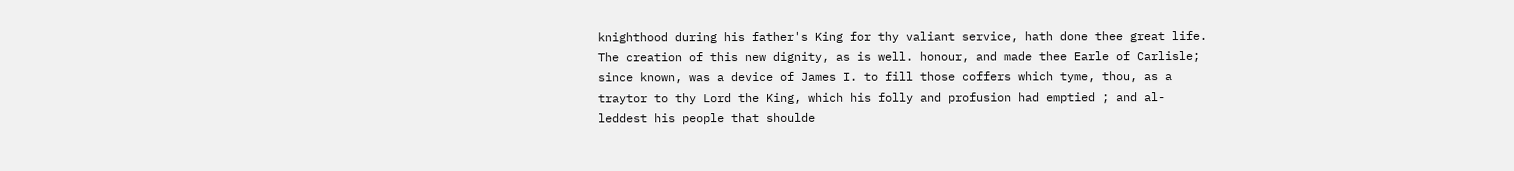knighthood during his father's King for thy valiant service, hath done thee great life. The creation of this new dignity, as is well. honour, and made thee Earle of Carlisle; since known, was a device of James I. to fill those coffers which tyme, thou, as a traytor to thy Lord the King, which his folly and profusion had emptied ; and al- leddest his people that shoulde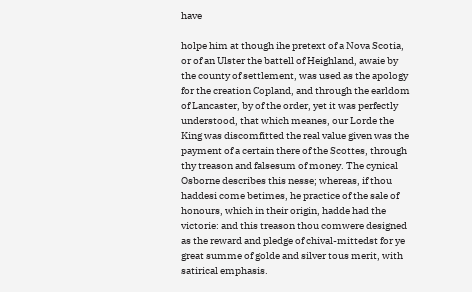have

holpe him at though ihe pretext of a Nova Scotia, or of an Ulster the battell of Heighland, awaie by the county of settlement, was used as the apology for the creation Copland, and through the earldom of Lancaster, by of the order, yet it was perfectly understood, that which meanes, our Lorde the King was discomfitted the real value given was the payment of a certain there of the Scottes, through thy treason and falsesum of money. The cynical Osborne describes this nesse; whereas, if thou haddesi come betimes, he practice of the sale of honours, which in their origin, hadde had the victorie: and this treason thou comwere designed as the reward and pledge of chival-mittedst for ye great summe of golde and silver tous merit, with satirical emphasis.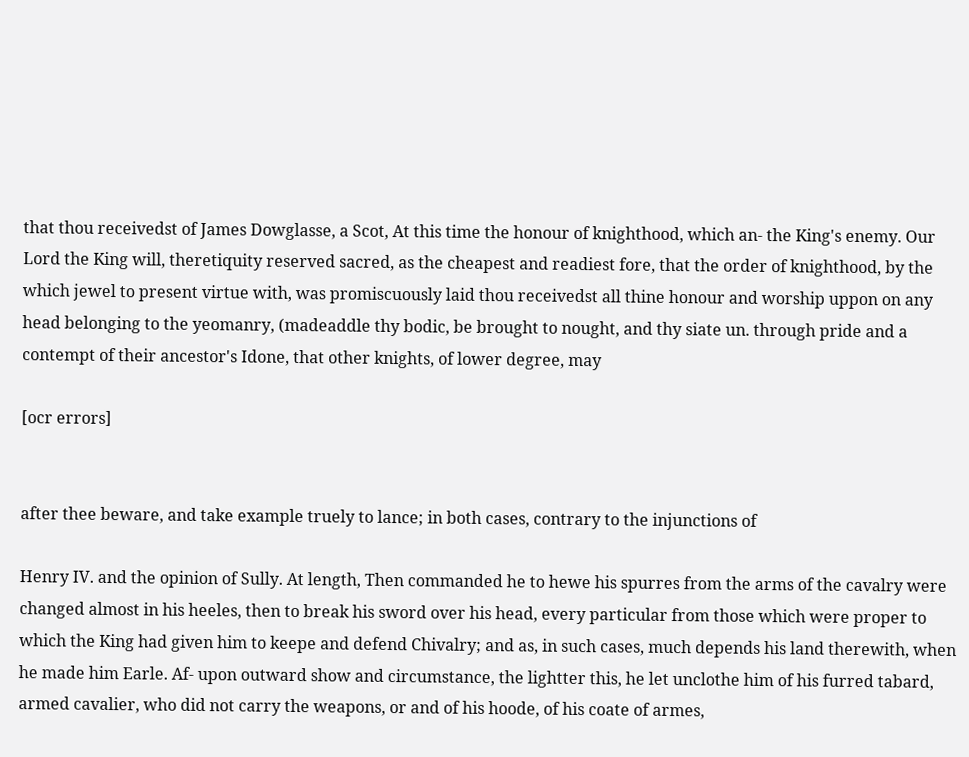that thou receivedst of James Dowglasse, a Scot, At this time the honour of knighthood, which an- the King's enemy. Our Lord the King will, theretiquity reserved sacred, as the cheapest and readiest fore, that the order of knighthood, by the which jewel to present virtue with, was promiscuously laid thou receivedst all thine honour and worship uppon on any head belonging to the yeomanry, (madeaddle thy bodic, be brought to nought, and thy siate un. through pride and a contempt of their ancestor's Idone, that other knights, of lower degree, may

[ocr errors]


after thee beware, and take example truely to lance; in both cases, contrary to the injunctions of

Henry IV. and the opinion of Sully. At length, Then commanded he to hewe his spurres from the arms of the cavalry were changed almost in his heeles, then to break his sword over his head, every particular from those which were proper to which the King had given him to keepe and defend Chivalry; and as, in such cases, much depends his land therewith, when he made him Earle. Af- upon outward show and circumstance, the lightter this, he let unclothe him of his furred tabard, armed cavalier, who did not carry the weapons, or and of his hoode, of his coate of armes,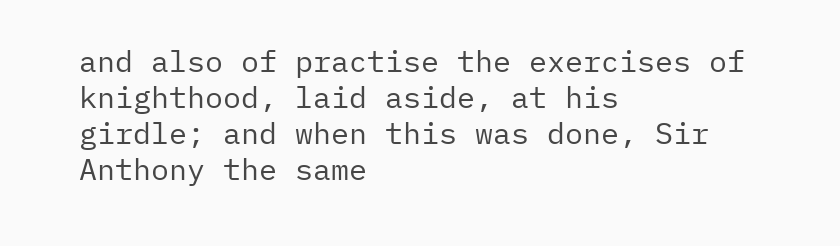and also of practise the exercises of knighthood, laid aside, at his girdle; and when this was done, Sir Anthony the same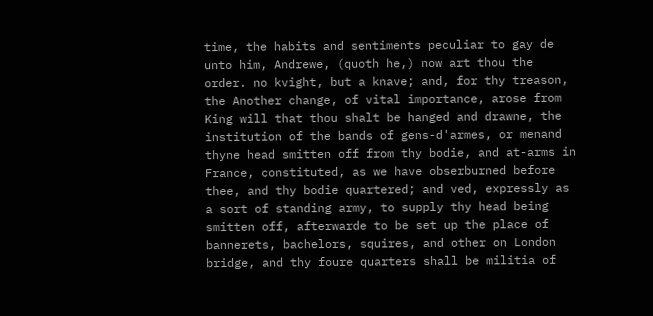time, the habits and sentiments peculiar to gay de unto him, Andrewe, (quoth he,) now art thou the order. no kvight, but a knave; and, for thy treason, the Another change, of vital importance, arose from King will that thou shalt be hanged and drawne, the institution of the bands of gens-d'armes, or menand thyne head smitten off from thy bodie, and at-arms in France, constituted, as we have obserburned before thee, and thy bodie quartered; and ved, expressly as a sort of standing army, to supply thy head being smitten off, afterwarde to be set up the place of bannerets, bachelors, squires, and other on London bridge, and thy foure quarters shall be militia of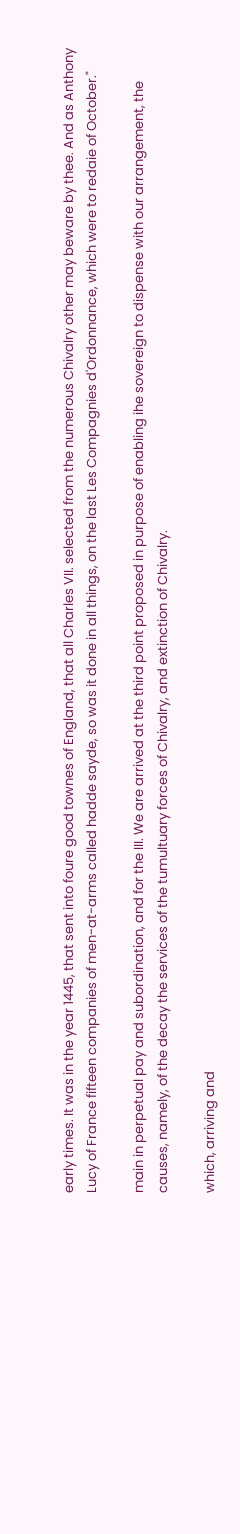early times. It was in the year 1445, that sent into foure good townes of England, that all Charles VII. selected from the numerous Chivalry other may beware by thee. And as Anthony Lucy of France fifteen companies of men-at-arms called hadde sayde, so was it done in all things, on the last Les Compagnies d'Ordonnance, which were to redaie of October."

main in perpetual pay and subordination, and for the III. We are arrived at the third point proposed in purpose of enabling ihe sovereign to dispense with our arrangement, the causes, namely, of the decay the services of the tumultuary forces of Chivalry, and extinction of Chivalry.

which, arriving and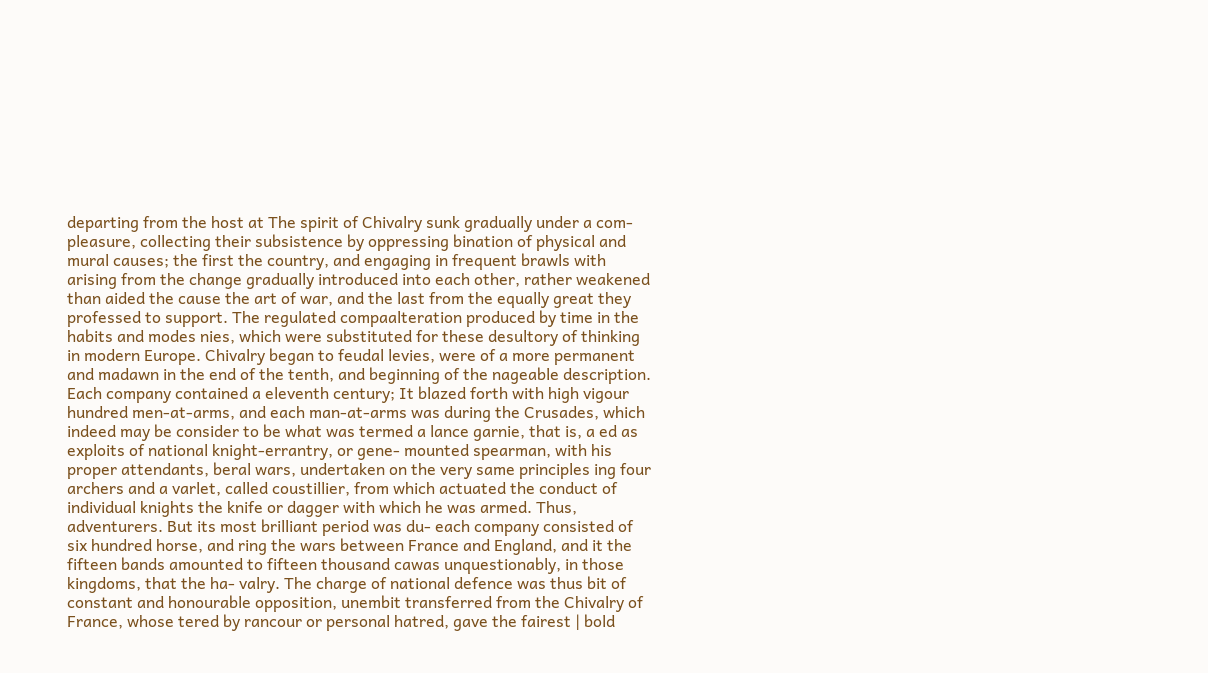departing from the host at The spirit of Chivalry sunk gradually under a com- pleasure, collecting their subsistence by oppressing bination of physical and mural causes; the first the country, and engaging in frequent brawls with arising from the change gradually introduced into each other, rather weakened than aided the cause the art of war, and the last from the equally great they professed to support. The regulated compaalteration produced by time in the habits and modes nies, which were substituted for these desultory of thinking in modern Europe. Chivalry began to feudal levies, were of a more permanent and madawn in the end of the tenth, and beginning of the nageable description. Each company contained a eleventh century; It blazed forth with high vigour hundred men-at-arms, and each man-at-arms was during the Crusades, which indeed may be consider to be what was termed a lance garnie, that is, a ed as exploits of national knight-errantry, or gene- mounted spearman, with his proper attendants, beral wars, undertaken on the very same principles ing four archers and a varlet, called coustillier, from which actuated the conduct of individual knights the knife or dagger with which he was armed. Thus, adventurers. But its most brilliant period was du- each company consisted of six hundred horse, and ring the wars between France and England, and it the fifteen bands amounted to fifteen thousand cawas unquestionably, in those kingdoms, that the ha- valry. The charge of national defence was thus bit of constant and honourable opposition, unembit transferred from the Chivalry of France, whose tered by rancour or personal hatred, gave the fairest | bold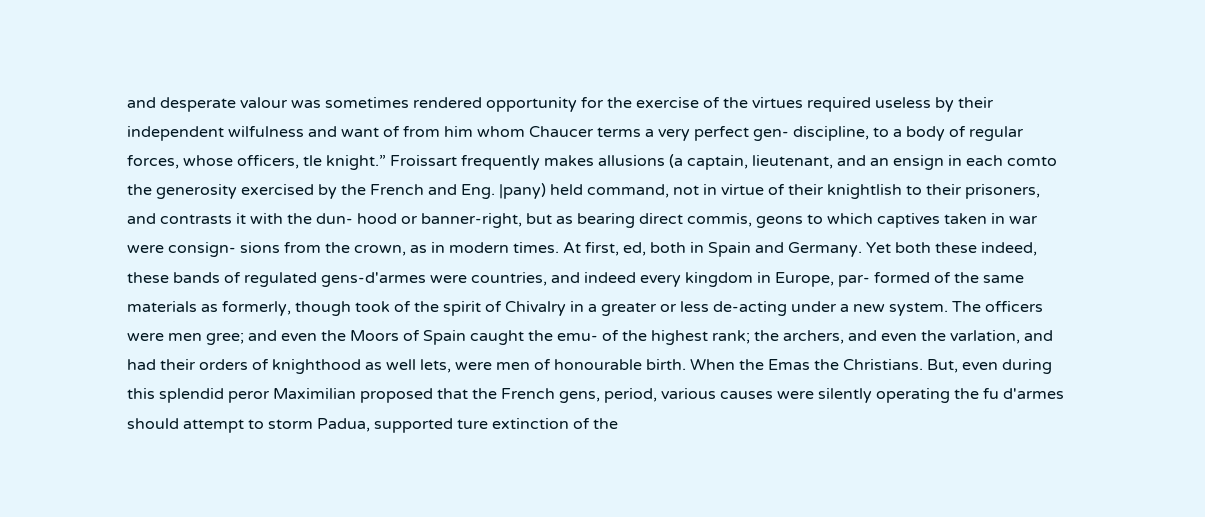and desperate valour was sometimes rendered opportunity for the exercise of the virtues required useless by their independent wilfulness and want of from him whom Chaucer terms a very perfect gen- discipline, to a body of regular forces, whose officers, tle knight.” Froissart frequently makes allusions (a captain, lieutenant, and an ensign in each comto the generosity exercised by the French and Eng. |pany) held command, not in virtue of their knightlish to their prisoners, and contrasts it with the dun- hood or banner-right, but as bearing direct commis, geons to which captives taken in war were consign- sions from the crown, as in modern times. At first, ed, both in Spain and Germany. Yet both these indeed, these bands of regulated gens-d'armes were countries, and indeed every kingdom in Europe, par- formed of the same materials as formerly, though took of the spirit of Chivalry in a greater or less de-acting under a new system. The officers were men gree; and even the Moors of Spain caught the emu- of the highest rank; the archers, and even the varlation, and had their orders of knighthood as well lets, were men of honourable birth. When the Emas the Christians. But, even during this splendid peror Maximilian proposed that the French gens, period, various causes were silently operating the fu d'armes should attempt to storm Padua, supported ture extinction of the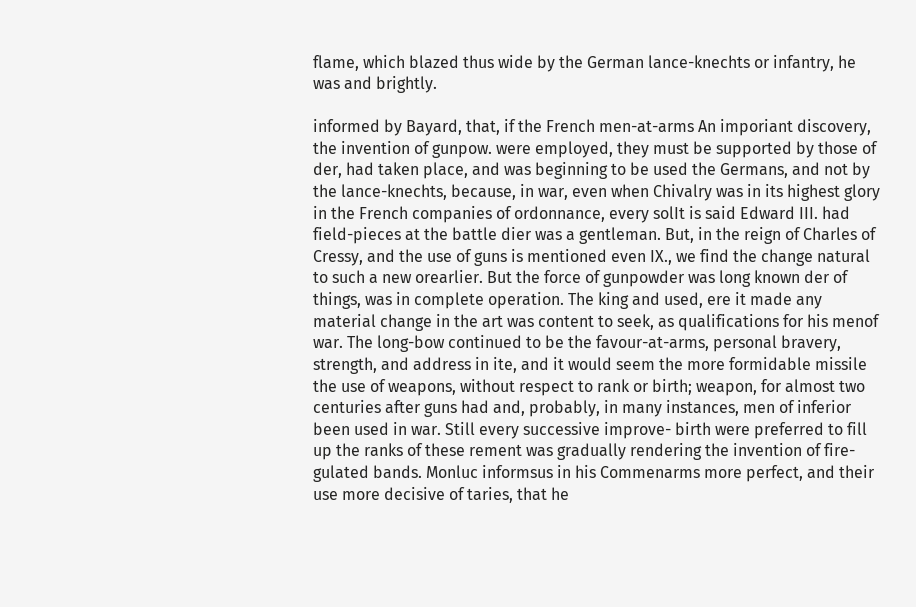flame, which blazed thus wide by the German lance-knechts or infantry, he was and brightly.

informed by Bayard, that, if the French men-at-arms An imporiant discovery, the invention of gunpow. were employed, they must be supported by those of der, had taken place, and was beginning to be used the Germans, and not by the lance-knechts, because, in war, even when Chivalry was in its highest glory in the French companies of ordonnance, every solIt is said Edward III. had field-pieces at the battle dier was a gentleman. But, in the reign of Charles of Cressy, and the use of guns is mentioned even IX., we find the change natural to such a new orearlier. But the force of gunpowder was long known der of things, was in complete operation. The king and used, ere it made any material change in the art was content to seek, as qualifications for his menof war. The long-bow continued to be the favour-at-arms, personal bravery, strength, and address in ite, and it would seem the more formidable missile the use of weapons, without respect to rank or birth; weapon, for almost two centuries after guns had and, probably, in many instances, men of inferior been used in war. Still every successive improve- birth were preferred to fill up the ranks of these rement was gradually rendering the invention of fire-gulated bands. Monluc informsus in his Commenarms more perfect, and their use more decisive of taries, that he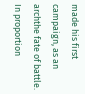made his first campaign, as an archthe fate of battle. In proportion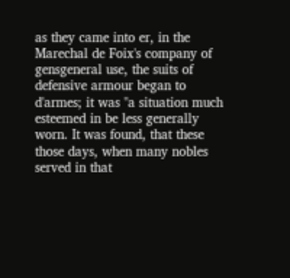as they came into er, in the Marechal de Foix's company of gensgeneral use, the suits of defensive armour began to d'armes; it was "a situation much esteemed in be less generally worn. It was found, that these those days, when many nobles served in that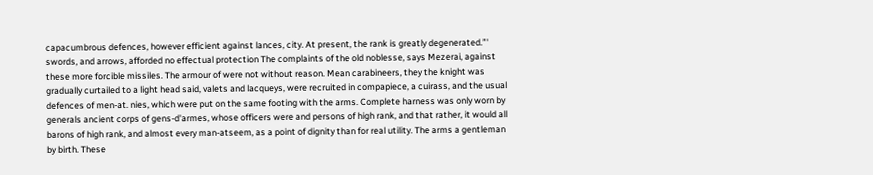capacumbrous defences, however efficient against lances, city. At present, the rank is greatly degenerated.”' swords, and arrows, afforded no effectual protection The complaints of the old noblesse, says Mezerai, against these more forcible missiles. The armour of were not without reason. Mean carabineers, they the knight was gradually curtailed to a light head said, valets and lacqueys, were recruited in compapiece, a cuirass, and the usual defences of men-at. nies, which were put on the same footing with the arms. Complete harness was only worn by generals ancient corps of gens-d'armes, whose officers were and persons of high rank, and that rather, it would all barons of high rank, and almost every man-atseem, as a point of dignity than for real utility. The arms a gentleman by birth. These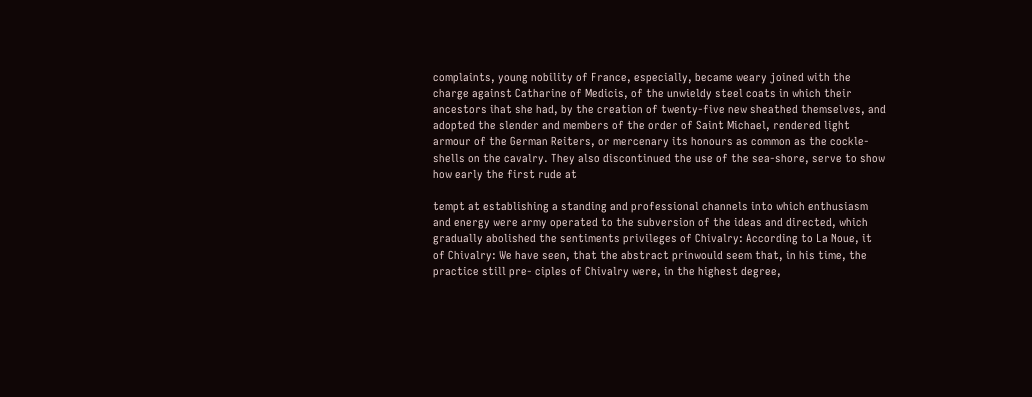complaints, young nobility of France, especially, became weary joined with the charge against Catharine of Medicis, of the unwieldy steel coats in which their ancestors ihat she had, by the creation of twenty-five new sheathed themselves, and adopted the slender and members of the order of Saint Michael, rendered light armour of the German Reiters, or mercenary its honours as common as the cockle-shells on the cavalry. They also discontinued the use of the sea-shore, serve to show how early the first rude at

tempt at establishing a standing and professional channels into which enthusiasm and energy were army operated to the subversion of the ideas and directed, which gradually abolished the sentiments privileges of Chivalry: According to La Noue, it of Chivalry: We have seen, that the abstract prinwould seem that, in his time, the practice still pre- ciples of Chivalry were, in the highest degree,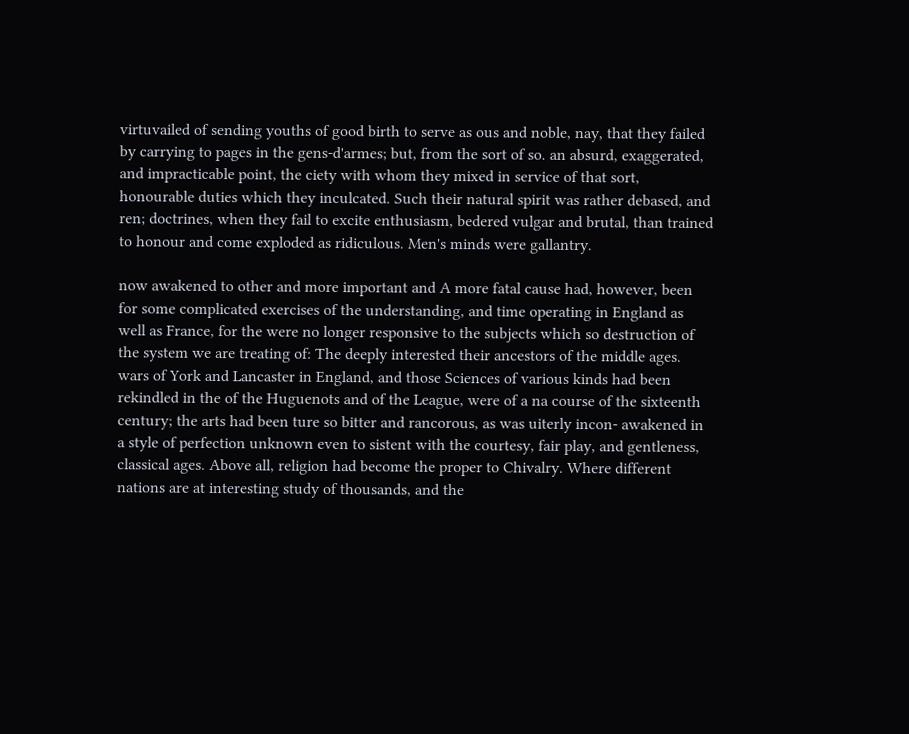virtuvailed of sending youths of good birth to serve as ous and noble, nay, that they failed by carrying to pages in the gens-d'armes; but, from the sort of so. an absurd, exaggerated, and impracticable point, the ciety with whom they mixed in service of that sort, honourable duties which they inculcated. Such their natural spirit was rather debased, and ren; doctrines, when they fail to excite enthusiasm, bedered vulgar and brutal, than trained to honour and come exploded as ridiculous. Men's minds were gallantry.

now awakened to other and more important and A more fatal cause had, however, been for some complicated exercises of the understanding, and time operating in England as well as France, for the were no longer responsive to the subjects which so destruction of the system we are treating of: The deeply interested their ancestors of the middle ages. wars of York and Lancaster in England, and those Sciences of various kinds had been rekindled in the of the Huguenots and of the League, were of a na course of the sixteenth century; the arts had been ture so bitter and rancorous, as was uiterly incon- awakened in a style of perfection unknown even to sistent with the courtesy, fair play, and gentleness, classical ages. Above all, religion had become the proper to Chivalry. Where different nations are at interesting study of thousands, and the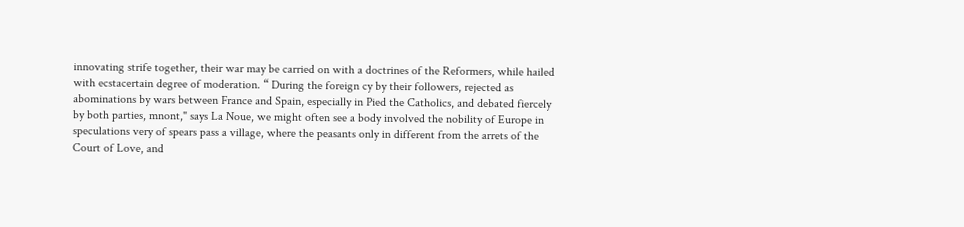innovating strife together, their war may be carried on with a doctrines of the Reformers, while hailed with ecstacertain degree of moderation. “ During the foreign cy by their followers, rejected as abominations by wars between France and Spain, especially in Pied the Catholics, and debated fiercely by both parties, mnont," says La Noue, we might often see a body involved the nobility of Europe in speculations very of spears pass a village, where the peasants only in different from the arrets of the Court of Love, and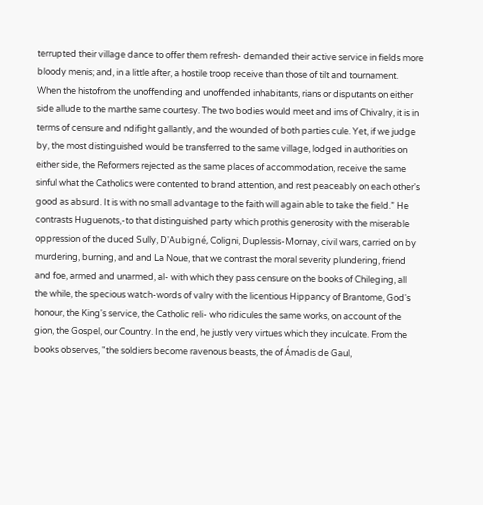terrupted their village dance to offer them refresh- demanded their active service in fields more bloody menis; and, in a little after, a hostile troop receive than those of tilt and tournament. When the histofrom the unoffending and unoffended inhabitants, rians or disputants on either side allude to the marthe same courtesy. The two bodies would meet and ims of Chivalry, it is in terms of censure and ndifight gallantly, and the wounded of both parties cule. Yet, if we judge by, the most distinguished would be transferred to the same village, lodged in authorities on either side, the Reformers rejected as the same places of accommodation, receive the same sinful what the Catholics were contented to brand attention, and rest peaceably on each other's good as absurd. It is with no small advantage to the faith will again able to take the field.” He contrasts Huguenots,-to that distinguished party which prothis generosity with the miserable oppression of the duced Sully, D'Aubigné, Coligni, Duplessis-Mornay, civil wars, carried on by murdering, burning, and and La Noue, that we contrast the moral severity plundering, friend and foe, armed and unarmed, al- with which they pass censure on the books of Chileging, all the while, the specious watch-words of valry with the licentious Hippancy of Brantome, God's honour, the King's service, the Catholic reli- who ridicules the same works, on account of the gion, the Gospel, our Country. In the end, he justly very virtues which they inculcate. From the books observes, "the soldiers become ravenous beasts, the of Ámadis de Gaul,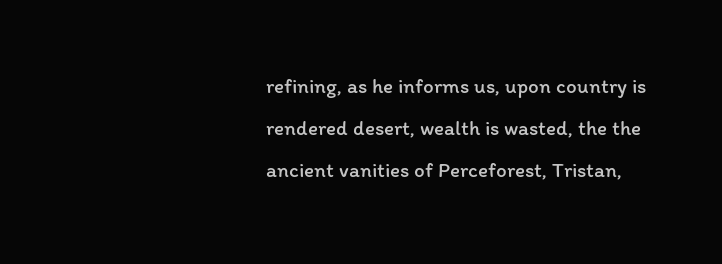refining, as he informs us, upon country is rendered desert, wealth is wasted, the the ancient vanities of Perceforest, Tristan,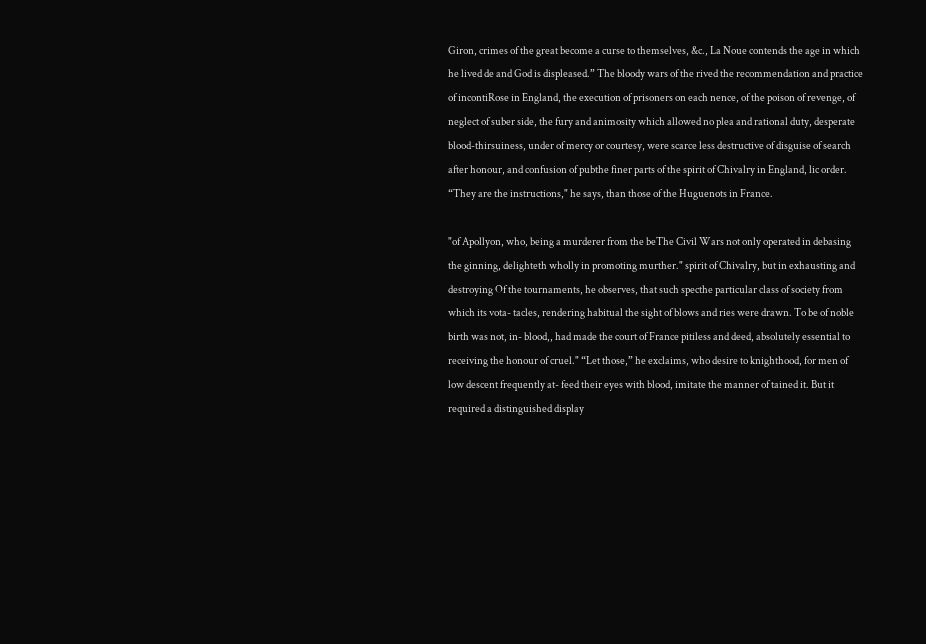Giron, crimes of the great become a curse to themselves, &c., La Noue contends the age in which he lived de and God is displeased.” The bloody wars of the rived the recommendation and practice of incontiRose in England, the execution of prisoners on each nence, of the poison of revenge, of neglect of suber side, the fury and animosity which allowed no plea and rational duty, desperate blood-thirsuiness, under of mercy or courtesy, were scarce less destructive of disguise of search after honour, and confusion of pubthe finer parts of the spirit of Chivalry in England, lic order. “They are the instructions," he says, than those of the Huguenots in France.

"of Apollyon, who, being a murderer from the beThe Civil Wars not only operated in debasing the ginning, delighteth wholly in promoting murther." spirit of Chivalry, but in exhausting and destroying Of the tournaments, he observes, that such specthe particular class of society from which its vota- tacles, rendering habitual the sight of blows and ries were drawn. To be of noble birth was not, in- blood,, had made the court of France pitiless and deed, absolutely essential to receiving the honour of cruel." “Let those,” he exclaims, who desire to knighthood, for men of low descent frequently at- feed their eyes with blood, imitate the manner of tained it. But it required a distinguished display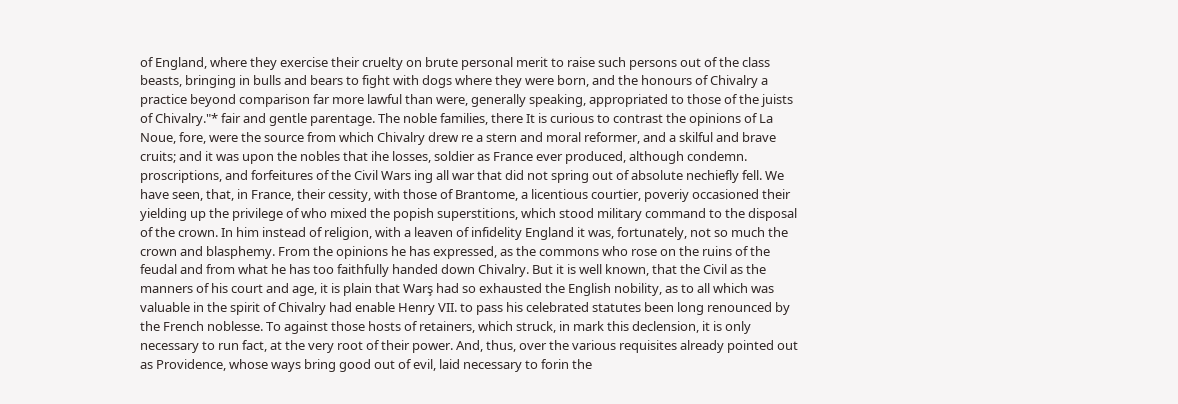of England, where they exercise their cruelty on brute personal merit to raise such persons out of the class beasts, bringing in bulls and bears to fight with dogs where they were born, and the honours of Chivalry a practice beyond comparison far more lawful than were, generally speaking, appropriated to those of the juists of Chivalry."* fair and gentle parentage. The noble families, there It is curious to contrast the opinions of La Noue, fore, were the source from which Chivalry drew re a stern and moral reformer, and a skilful and brave cruits; and it was upon the nobles that ihe losses, soldier as France ever produced, although condemn. proscriptions, and forfeitures of the Civil Wars ing all war that did not spring out of absolute nechiefly fell. We have seen, that, in France, their cessity, with those of Brantome, a licentious courtier, poveriy occasioned their yielding up the privilege of who mixed the popish superstitions, which stood military command to the disposal of the crown. In him instead of religion, with a leaven of infidelity England it was, fortunately, not so much the crown and blasphemy. From the opinions he has expressed, as the commons who rose on the ruins of the feudal and from what he has too faithfully handed down Chivalry. But it is well known, that the Civil as the manners of his court and age, it is plain that Warş had so exhausted the English nobility, as to all which was valuable in the spirit of Chivalry had enable Henry VII. to pass his celebrated statutes been long renounced by the French noblesse. To against those hosts of retainers, which struck, in mark this declension, it is only necessary to run fact, at the very root of their power. And, thus, over the various requisites already pointed out as Providence, whose ways bring good out of evil, laid necessary to forin the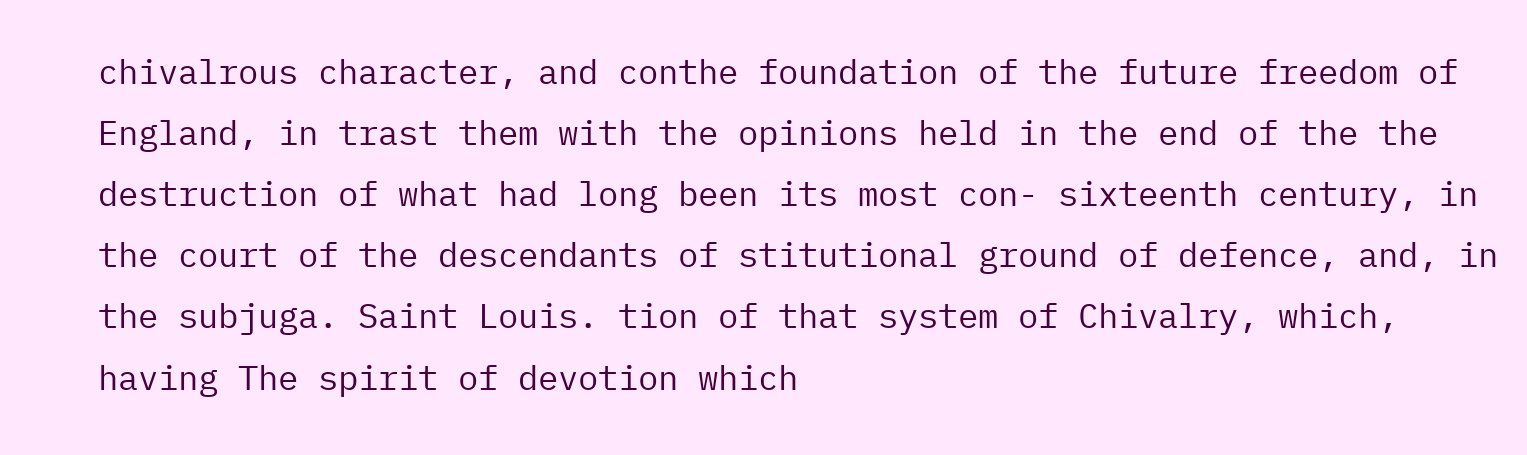chivalrous character, and conthe foundation of the future freedom of England, in trast them with the opinions held in the end of the the destruction of what had long been its most con- sixteenth century, in the court of the descendants of stitutional ground of defence, and, in the subjuga. Saint Louis. tion of that system of Chivalry, which, having The spirit of devotion which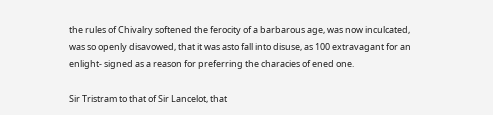the rules of Chivalry softened the ferocity of a barbarous age, was now inculcated, was so openly disavowed, that it was asto fall into disuse, as 100 extravagant for an enlight- signed as a reason for preferring the characies of ened one.

Sir Tristram to that of Sir Lancelot, that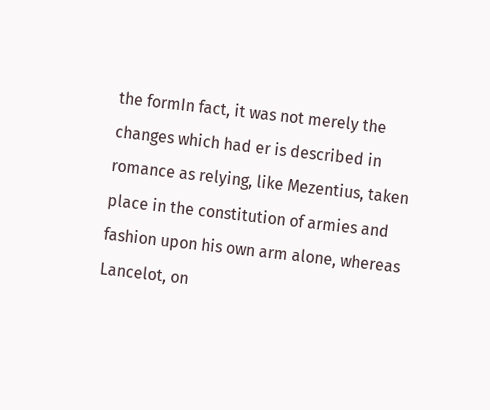the formIn fact, it was not merely the changes which had er is described in romance as relying, like Mezentius, taken place in the constitution of armies and fashion upon his own arm alone, whereas Lancelot, on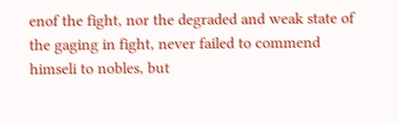enof the fight, nor the degraded and weak state of the gaging in fight, never failed to commend himseli to nobles, but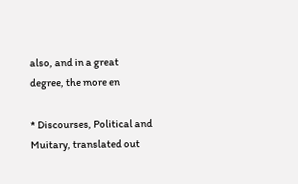also, and in a great degree, the more en

* Discourses, Political and Muitary, translated out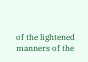of the lightened manners of the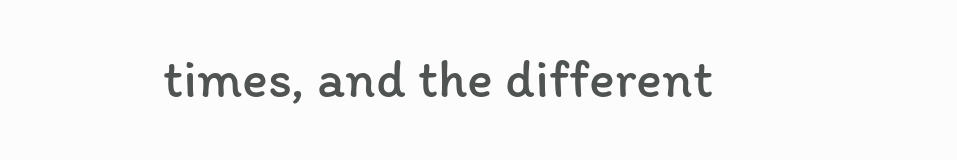times, and the different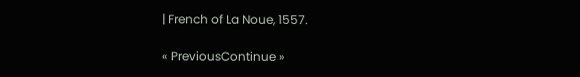| French of La Noue, 1557.

« PreviousContinue »